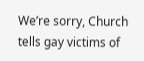We’re sorry, Church tells gay victims of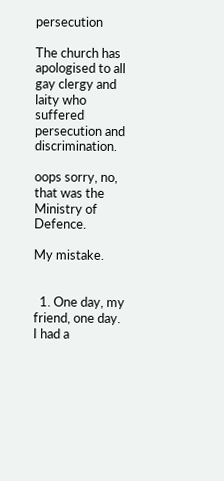persecution

The church has apologised to all gay clergy and laity who suffered persecution and discrimination.

oops sorry, no, that was the Ministry of Defence.

My mistake.


  1. One day, my friend, one day. I had a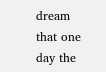dream that one day the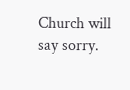Church will say sorry.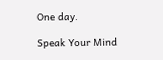One day.

Speak Your Mind